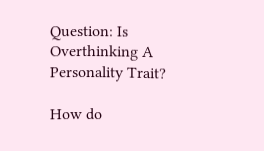Question: Is Overthinking A Personality Trait?

How do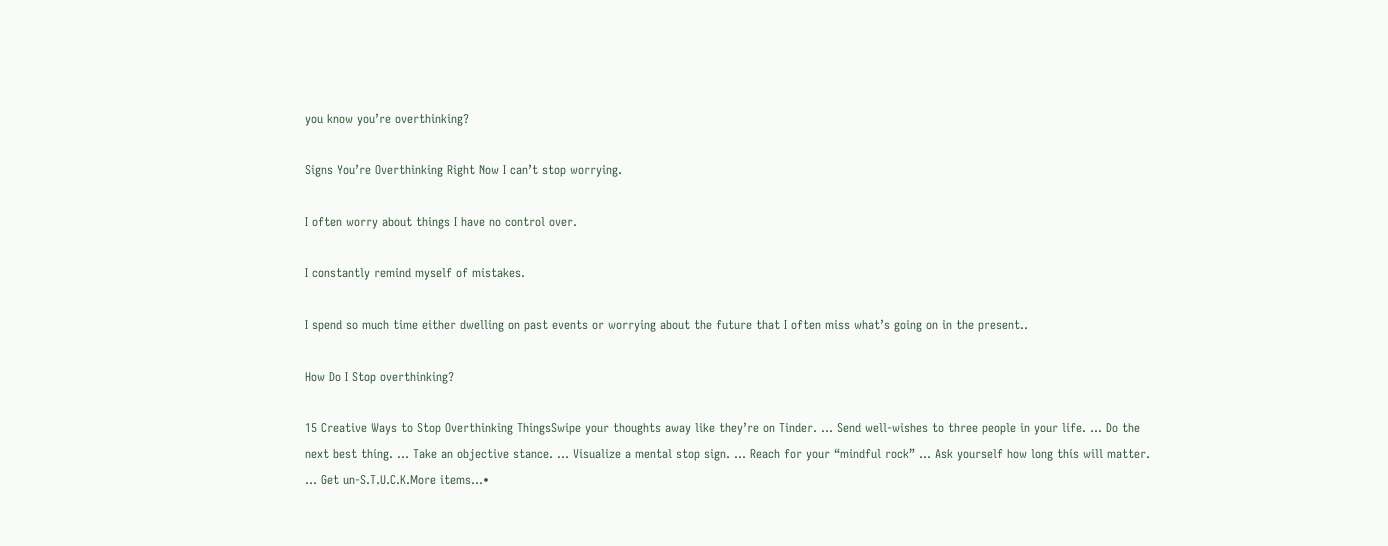you know you’re overthinking?

Signs You’re Overthinking Right Now I can’t stop worrying.

I often worry about things I have no control over.

I constantly remind myself of mistakes.

I spend so much time either dwelling on past events or worrying about the future that I often miss what’s going on in the present..

How Do I Stop overthinking?

15 Creative Ways to Stop Overthinking ThingsSwipe your thoughts away like they’re on Tinder. … Send well-wishes to three people in your life. … Do the next best thing. … Take an objective stance. … Visualize a mental stop sign. … Reach for your “mindful rock” … Ask yourself how long this will matter. … Get un-S.T.U.C.K.More items…•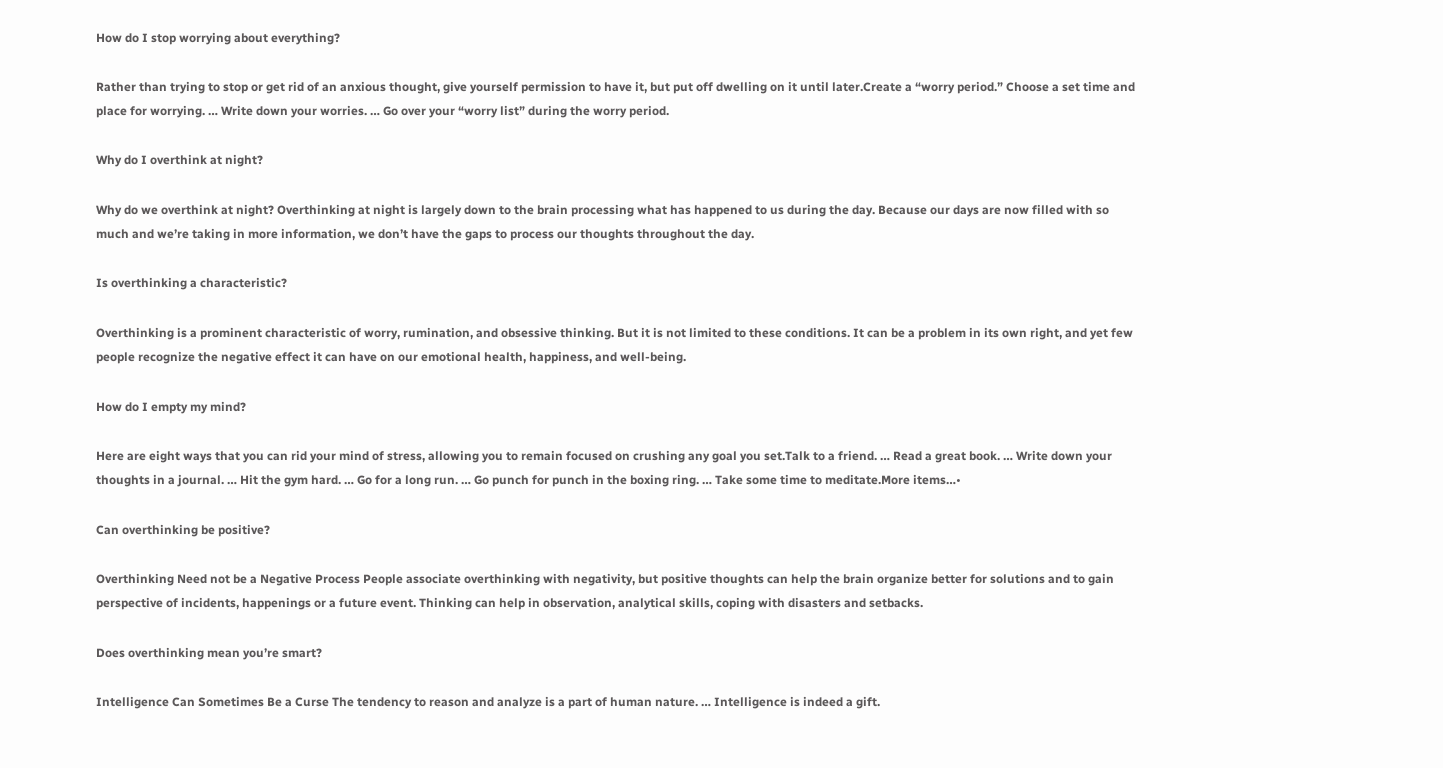How do I stop worrying about everything?

Rather than trying to stop or get rid of an anxious thought, give yourself permission to have it, but put off dwelling on it until later.Create a “worry period.” Choose a set time and place for worrying. … Write down your worries. … Go over your “worry list” during the worry period.

Why do I overthink at night?

Why do we overthink at night? Overthinking at night is largely down to the brain processing what has happened to us during the day. Because our days are now filled with so much and we’re taking in more information, we don’t have the gaps to process our thoughts throughout the day.

Is overthinking a characteristic?

Overthinking is a prominent characteristic of worry, rumination, and obsessive thinking. But it is not limited to these conditions. It can be a problem in its own right, and yet few people recognize the negative effect it can have on our emotional health, happiness, and well-being.

How do I empty my mind?

Here are eight ways that you can rid your mind of stress, allowing you to remain focused on crushing any goal you set.Talk to a friend. … Read a great book. … Write down your thoughts in a journal. … Hit the gym hard. … Go for a long run. … Go punch for punch in the boxing ring. … Take some time to meditate.More items…•

Can overthinking be positive?

Overthinking Need not be a Negative Process People associate overthinking with negativity, but positive thoughts can help the brain organize better for solutions and to gain perspective of incidents, happenings or a future event. Thinking can help in observation, analytical skills, coping with disasters and setbacks.

Does overthinking mean you’re smart?

Intelligence Can Sometimes Be a Curse The tendency to reason and analyze is a part of human nature. … Intelligence is indeed a gift.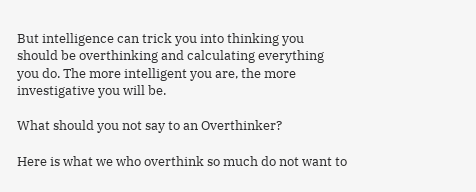But intelligence can trick you into thinking you should be overthinking and calculating everything you do. The more intelligent you are, the more investigative you will be.

What should you not say to an Overthinker?

Here is what we who overthink so much do not want to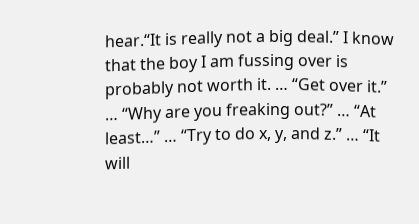hear.“It is really not a big deal.” I know that the boy I am fussing over is probably not worth it. … “Get over it.” … “Why are you freaking out?” … “At least…” … “Try to do x, y, and z.” … “It will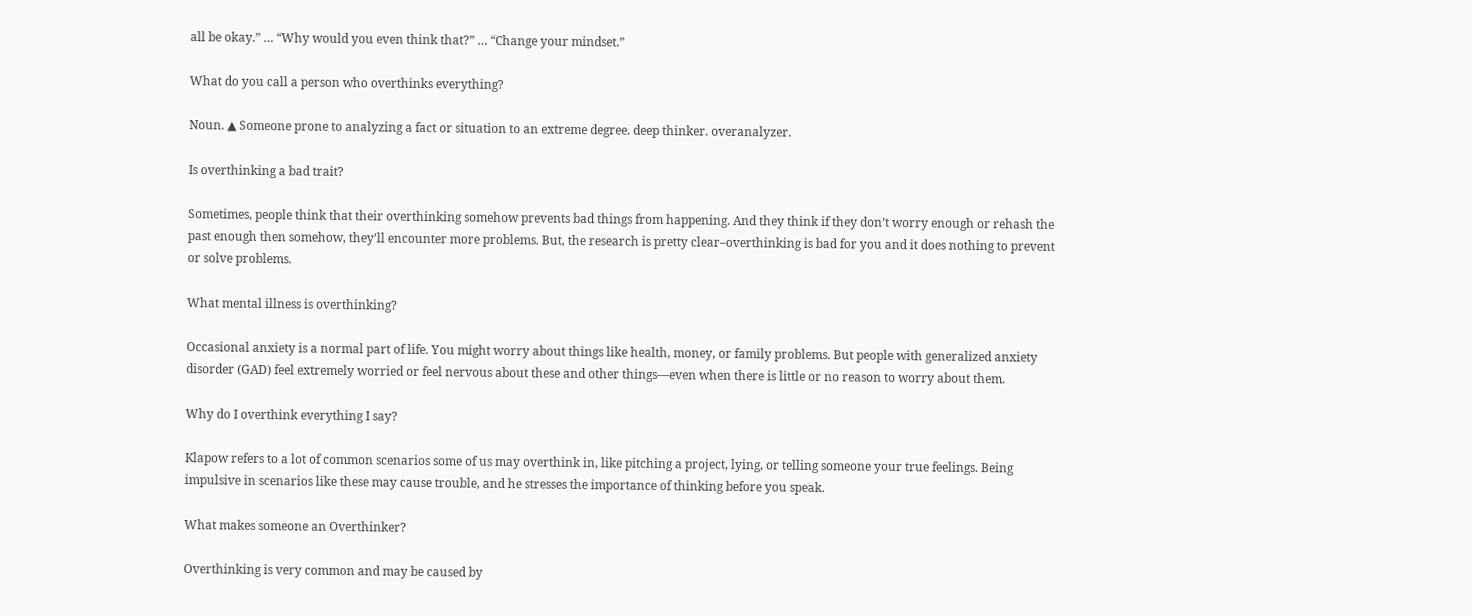all be okay.” … “Why would you even think that?” … “Change your mindset.”

What do you call a person who overthinks everything?

Noun. ▲ Someone prone to analyzing a fact or situation to an extreme degree. deep thinker. overanalyzer.

Is overthinking a bad trait?

Sometimes, people think that their overthinking somehow prevents bad things from happening. And they think if they don’t worry enough or rehash the past enough then somehow, they’ll encounter more problems. But, the research is pretty clear–overthinking is bad for you and it does nothing to prevent or solve problems.

What mental illness is overthinking?

Occasional anxiety is a normal part of life. You might worry about things like health, money, or family problems. But people with generalized anxiety disorder (GAD) feel extremely worried or feel nervous about these and other things—even when there is little or no reason to worry about them.

Why do I overthink everything I say?

Klapow refers to a lot of common scenarios some of us may overthink in, like pitching a project, lying, or telling someone your true feelings. Being impulsive in scenarios like these may cause trouble, and he stresses the importance of thinking before you speak.

What makes someone an Overthinker?

Overthinking is very common and may be caused by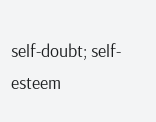self-doubt; self-esteem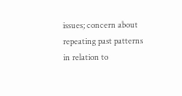issues; concern about repeating past patterns in relation to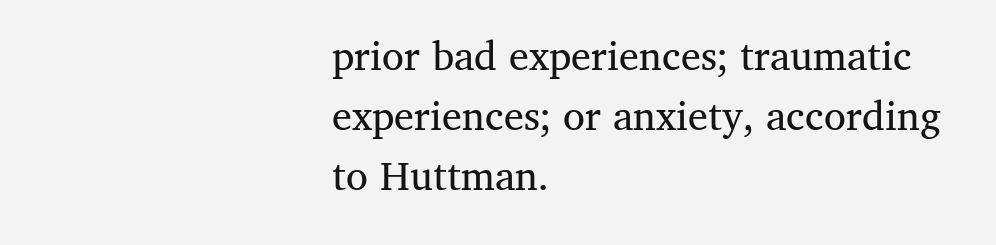prior bad experiences; traumatic experiences; or anxiety, according to Huttman.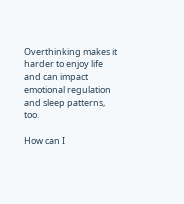Overthinking makes it harder to enjoy life and can impact emotional regulation and sleep patterns, too.

How can I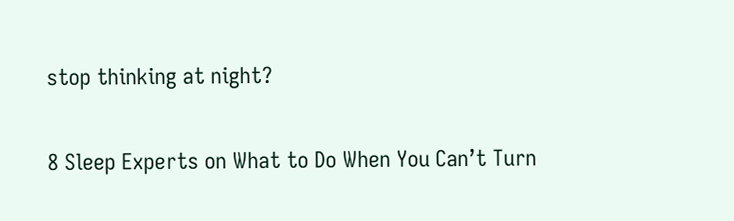stop thinking at night?

8 Sleep Experts on What to Do When You Can’t Turn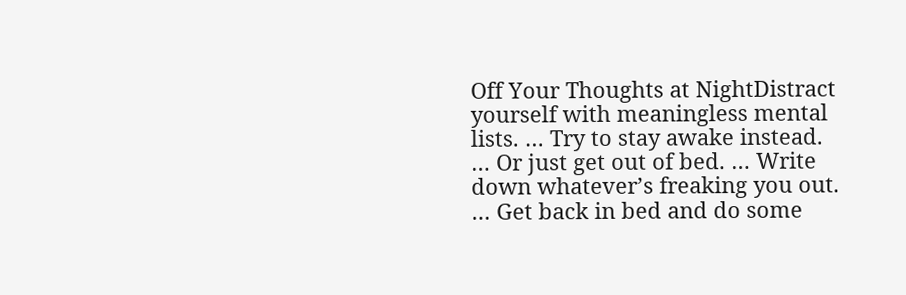Off Your Thoughts at NightDistract yourself with meaningless mental lists. … Try to stay awake instead. … Or just get out of bed. … Write down whatever’s freaking you out. … Get back in bed and do some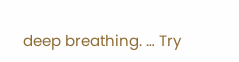deep breathing. … Try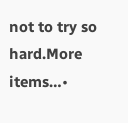not to try so hard.More items…•